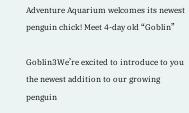Adventure Aquarium welcomes its newest penguin chick! Meet 4-day old “Goblin”

Goblin3We’re excited to introduce to you the newest addition to our growing penguin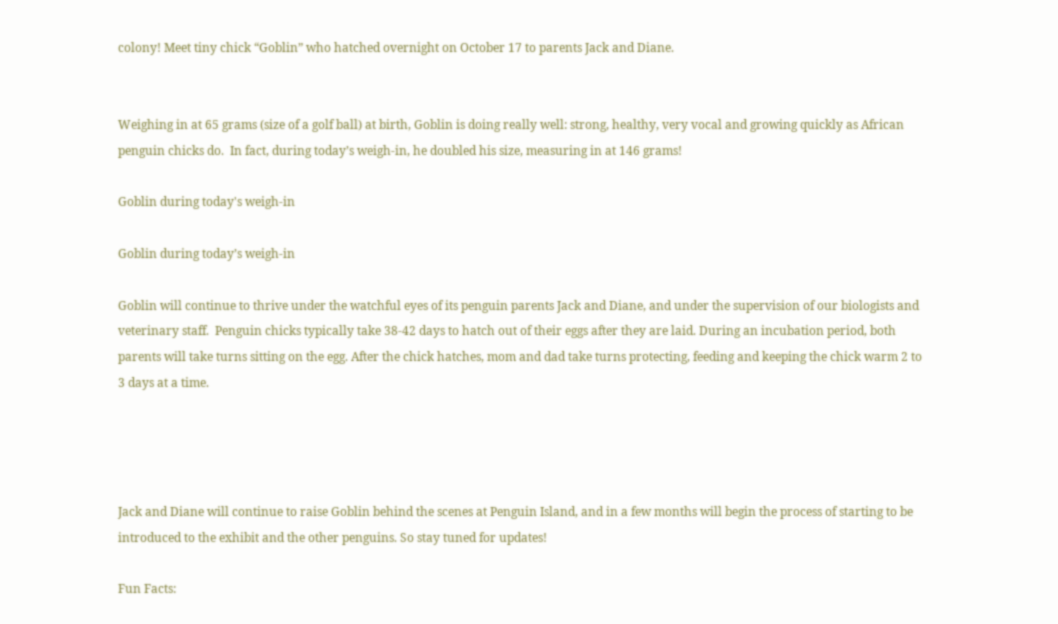colony! Meet tiny chick “Goblin” who hatched overnight on October 17 to parents Jack and Diane.


Weighing in at 65 grams (size of a golf ball) at birth, Goblin is doing really well: strong, healthy, very vocal and growing quickly as African penguin chicks do.  In fact, during today’s weigh-in, he doubled his size, measuring in at 146 grams!

Goblin during today's weigh-in

Goblin during today’s weigh-in

Goblin will continue to thrive under the watchful eyes of its penguin parents Jack and Diane, and under the supervision of our biologists and veterinary staff.  Penguin chicks typically take 38-42 days to hatch out of their eggs after they are laid. During an incubation period, both parents will take turns sitting on the egg. After the chick hatches, mom and dad take turns protecting, feeding and keeping the chick warm 2 to 3 days at a time.




Jack and Diane will continue to raise Goblin behind the scenes at Penguin Island, and in a few months will begin the process of starting to be introduced to the exhibit and the other penguins. So stay tuned for updates!

Fun Facts: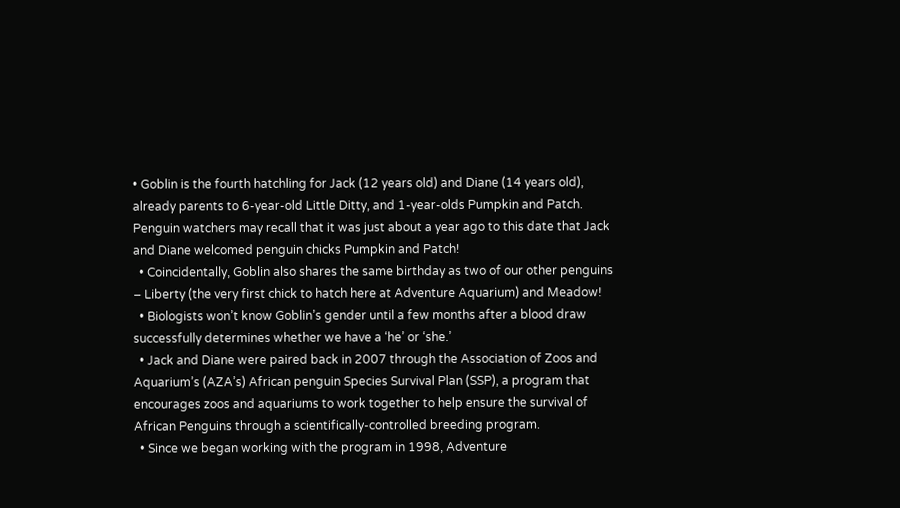• Goblin is the fourth hatchling for Jack (12 years old) and Diane (14 years old), already parents to 6-year-old Little Ditty, and 1-year-olds Pumpkin and Patch. Penguin watchers may recall that it was just about a year ago to this date that Jack and Diane welcomed penguin chicks Pumpkin and Patch!
  • Coincidentally, Goblin also shares the same birthday as two of our other penguins – Liberty (the very first chick to hatch here at Adventure Aquarium) and Meadow!
  • Biologists won’t know Goblin’s gender until a few months after a blood draw successfully determines whether we have a ‘he’ or ‘she.’
  • Jack and Diane were paired back in 2007 through the Association of Zoos and Aquarium’s (AZA’s) African penguin Species Survival Plan (SSP), a program that encourages zoos and aquariums to work together to help ensure the survival of African Penguins through a scientifically-controlled breeding program.
  • Since we began working with the program in 1998, Adventure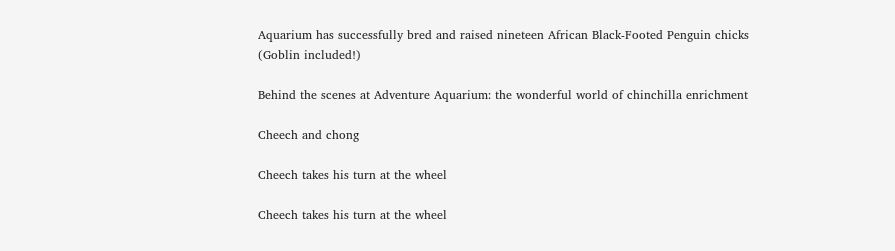Aquarium has successfully bred and raised nineteen African Black-Footed Penguin chicks (Goblin included!)

Behind the scenes at Adventure Aquarium: the wonderful world of chinchilla enrichment

Cheech and chong

Cheech takes his turn at the wheel

Cheech takes his turn at the wheel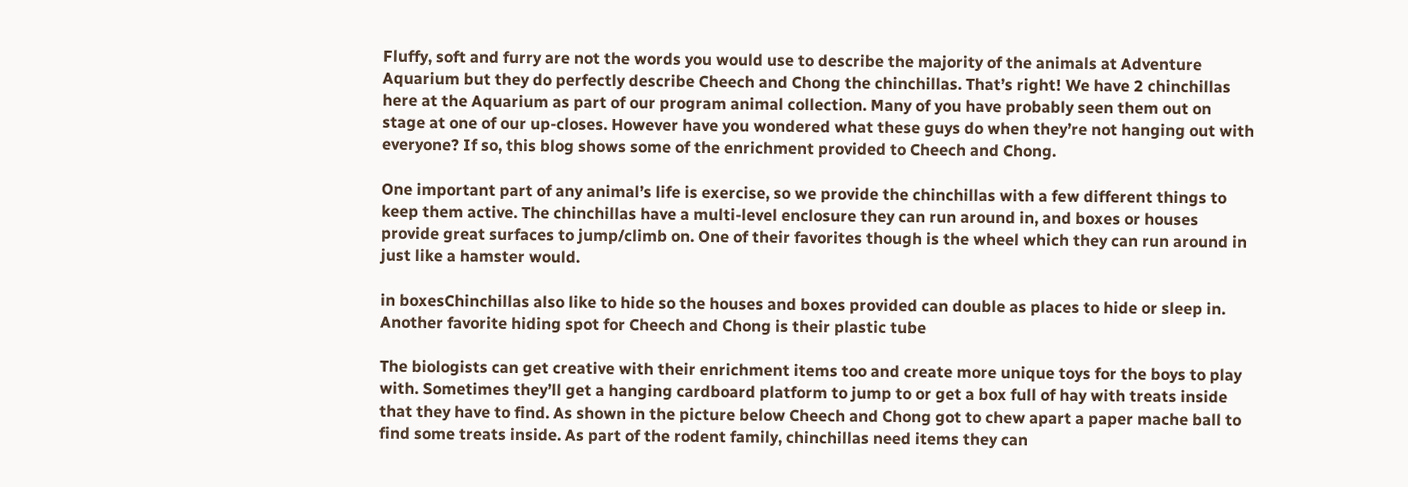Fluffy, soft and furry are not the words you would use to describe the majority of the animals at Adventure Aquarium but they do perfectly describe Cheech and Chong the chinchillas. That’s right! We have 2 chinchillas here at the Aquarium as part of our program animal collection. Many of you have probably seen them out on stage at one of our up-closes. However have you wondered what these guys do when they’re not hanging out with everyone? If so, this blog shows some of the enrichment provided to Cheech and Chong.

One important part of any animal’s life is exercise, so we provide the chinchillas with a few different things to keep them active. The chinchillas have a multi-level enclosure they can run around in, and boxes or houses provide great surfaces to jump/climb on. One of their favorites though is the wheel which they can run around in just like a hamster would.

in boxesChinchillas also like to hide so the houses and boxes provided can double as places to hide or sleep in. Another favorite hiding spot for Cheech and Chong is their plastic tube

The biologists can get creative with their enrichment items too and create more unique toys for the boys to play with. Sometimes they’ll get a hanging cardboard platform to jump to or get a box full of hay with treats inside that they have to find. As shown in the picture below Cheech and Chong got to chew apart a paper mache ball to find some treats inside. As part of the rodent family, chinchillas need items they can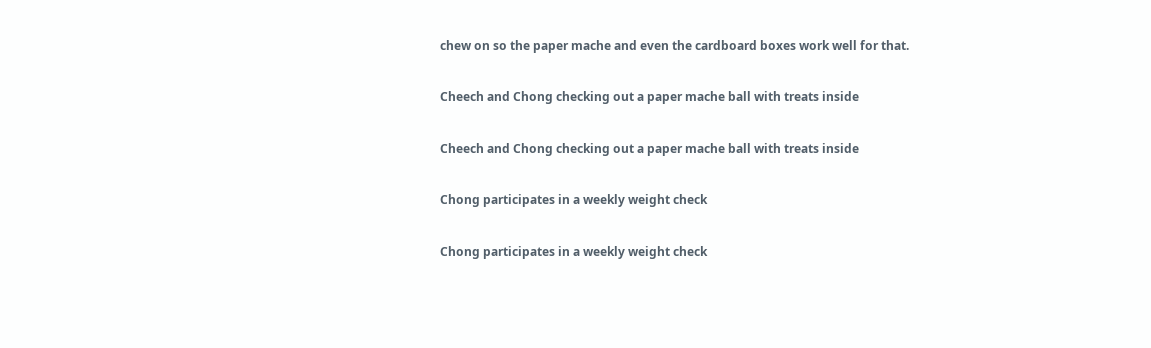chew on so the paper mache and even the cardboard boxes work well for that.

Cheech and Chong checking out a paper mache ball with treats inside

Cheech and Chong checking out a paper mache ball with treats inside

Chong participates in a weekly weight check

Chong participates in a weekly weight check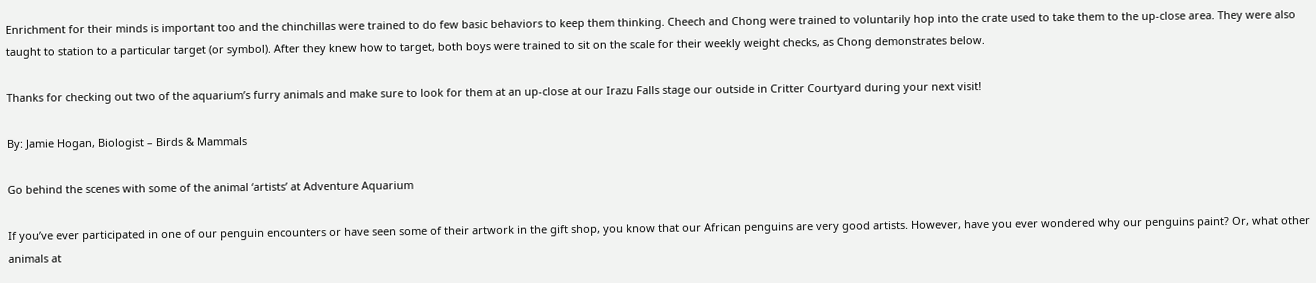Enrichment for their minds is important too and the chinchillas were trained to do few basic behaviors to keep them thinking. Cheech and Chong were trained to voluntarily hop into the crate used to take them to the up-close area. They were also taught to station to a particular target (or symbol). After they knew how to target, both boys were trained to sit on the scale for their weekly weight checks, as Chong demonstrates below.

Thanks for checking out two of the aquarium’s furry animals and make sure to look for them at an up-close at our Irazu Falls stage our outside in Critter Courtyard during your next visit!

By: Jamie Hogan, Biologist – Birds & Mammals

Go behind the scenes with some of the animal ‘artists’ at Adventure Aquarium

If you’ve ever participated in one of our penguin encounters or have seen some of their artwork in the gift shop, you know that our African penguins are very good artists. However, have you ever wondered why our penguins paint? Or, what other animals at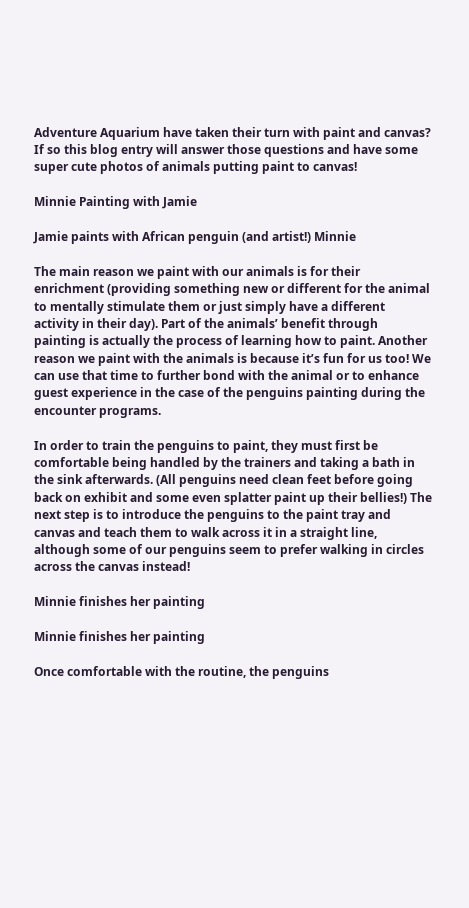Adventure Aquarium have taken their turn with paint and canvas? If so this blog entry will answer those questions and have some super cute photos of animals putting paint to canvas!

Minnie Painting with Jamie

Jamie paints with African penguin (and artist!) Minnie

The main reason we paint with our animals is for their enrichment (providing something new or different for the animal to mentally stimulate them or just simply have a different activity in their day). Part of the animals’ benefit through painting is actually the process of learning how to paint. Another reason we paint with the animals is because it’s fun for us too! We can use that time to further bond with the animal or to enhance guest experience in the case of the penguins painting during the encounter programs.

In order to train the penguins to paint, they must first be comfortable being handled by the trainers and taking a bath in the sink afterwards. (All penguins need clean feet before going back on exhibit and some even splatter paint up their bellies!) The next step is to introduce the penguins to the paint tray and canvas and teach them to walk across it in a straight line, although some of our penguins seem to prefer walking in circles across the canvas instead!

Minnie finishes her painting

Minnie finishes her painting

Once comfortable with the routine, the penguins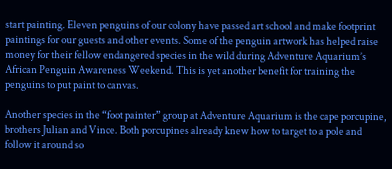start painting. Eleven penguins of our colony have passed art school and make footprint paintings for our guests and other events. Some of the penguin artwork has helped raise money for their fellow endangered species in the wild during Adventure Aquarium’s African Penguin Awareness Weekend. This is yet another benefit for training the penguins to put paint to canvas.

Another species in the “foot painter” group at Adventure Aquarium is the cape porcupine, brothers Julian and Vince. Both porcupines already knew how to target to a pole and follow it around so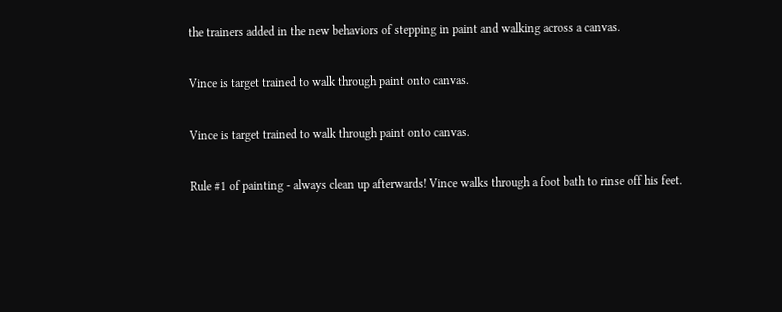the trainers added in the new behaviors of stepping in paint and walking across a canvas.

Vince is target trained to walk through paint onto canvas.

Vince is target trained to walk through paint onto canvas.

Rule #1 of painting - always clean up afterwards! Vince walks through a foot bath to rinse off his feet.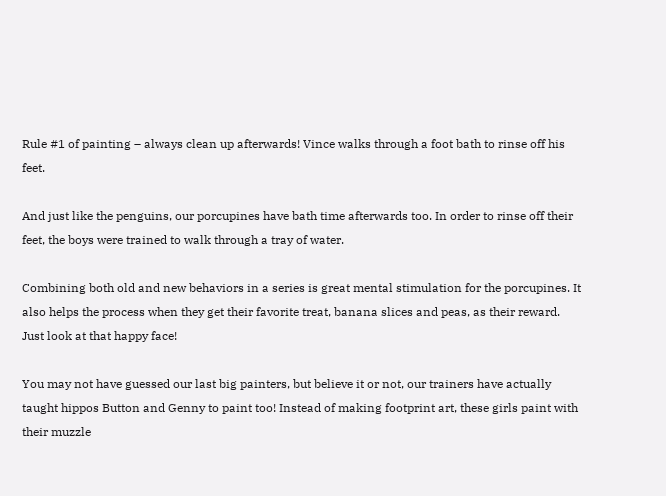Rule #1 of painting – always clean up afterwards! Vince walks through a foot bath to rinse off his feet.

And just like the penguins, our porcupines have bath time afterwards too. In order to rinse off their feet, the boys were trained to walk through a tray of water.

Combining both old and new behaviors in a series is great mental stimulation for the porcupines. It also helps the process when they get their favorite treat, banana slices and peas, as their reward. Just look at that happy face!

You may not have guessed our last big painters, but believe it or not, our trainers have actually taught hippos Button and Genny to paint too! Instead of making footprint art, these girls paint with their muzzle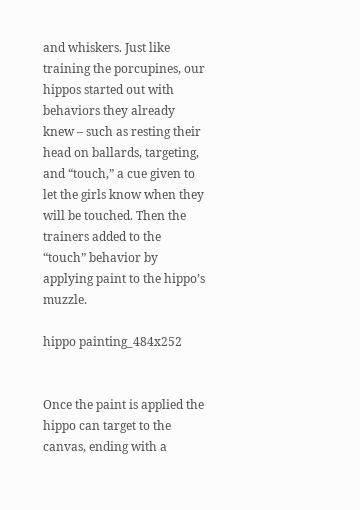and whiskers. Just like training the porcupines, our hippos started out with behaviors they already knew – such as resting their head on ballards, targeting, and “touch,” a cue given to let the girls know when they will be touched. Then the trainers added to the “touch” behavior by applying paint to the hippo’s muzzle.

hippo painting_484x252


Once the paint is applied the hippo can target to the canvas, ending with a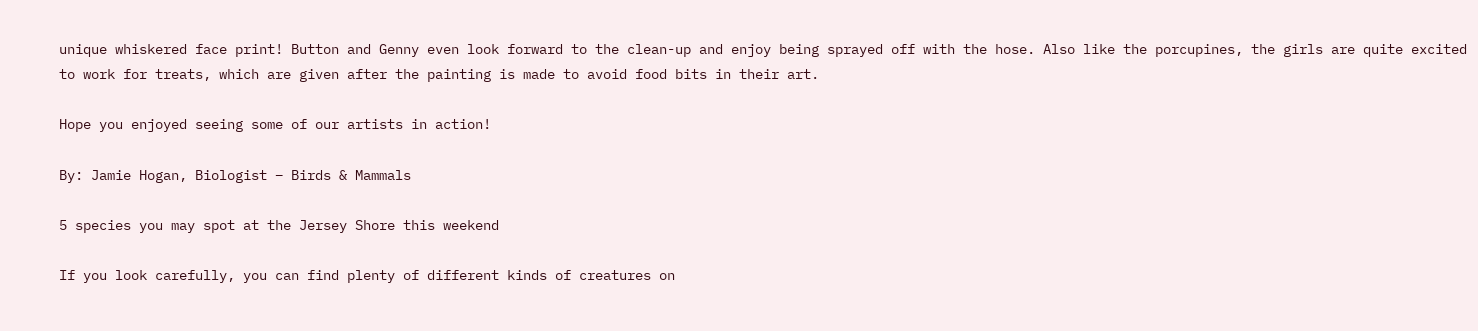unique whiskered face print! Button and Genny even look forward to the clean-up and enjoy being sprayed off with the hose. Also like the porcupines, the girls are quite excited to work for treats, which are given after the painting is made to avoid food bits in their art.

Hope you enjoyed seeing some of our artists in action!

By: Jamie Hogan, Biologist – Birds & Mammals

5 species you may spot at the Jersey Shore this weekend

If you look carefully, you can find plenty of different kinds of creatures on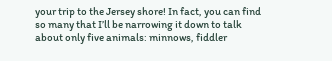your trip to the Jersey shore! In fact, you can find so many that I’ll be narrowing it down to talk about only five animals: minnows, fiddler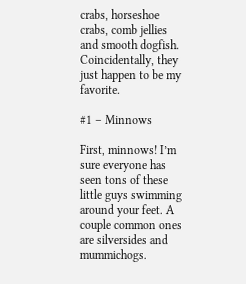crabs, horseshoe crabs, comb jellies and smooth dogfish. Coincidentally, they just happen to be my favorite.

#1 – Minnows

First, minnows! I’m sure everyone has seen tons of these little guys swimming around your feet. A couple common ones are silversides and mummichogs.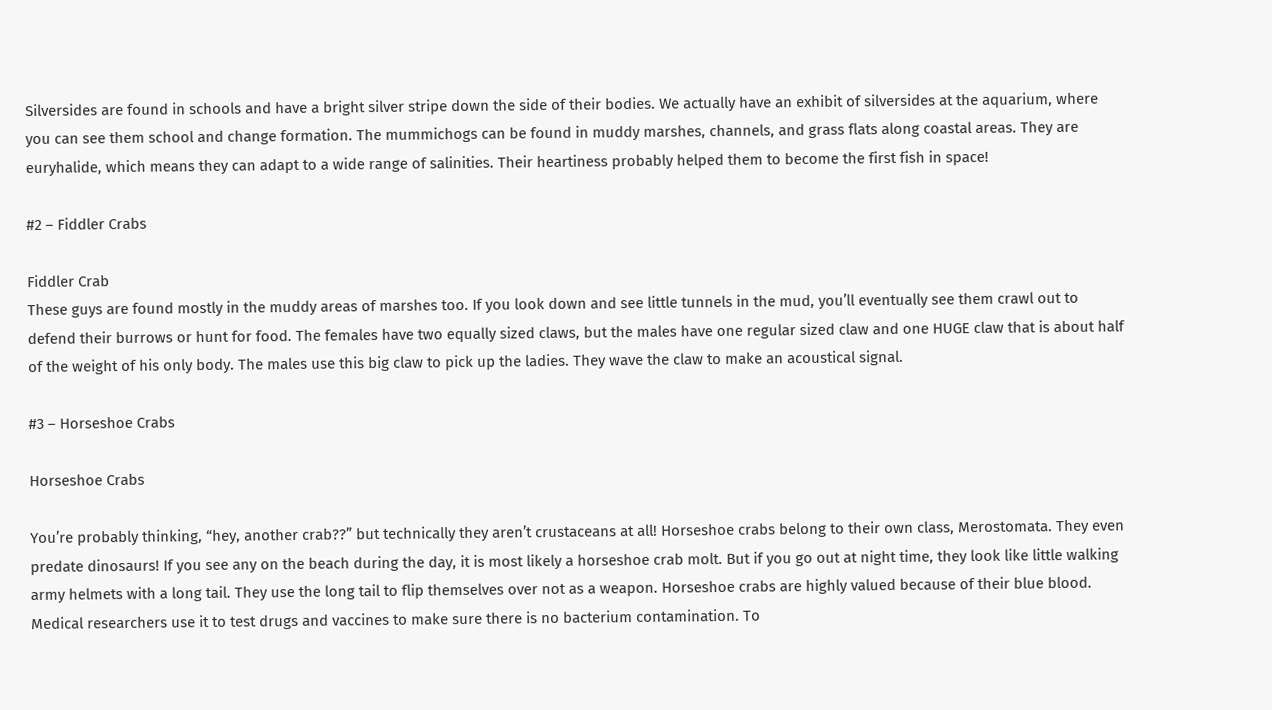Silversides are found in schools and have a bright silver stripe down the side of their bodies. We actually have an exhibit of silversides at the aquarium, where you can see them school and change formation. The mummichogs can be found in muddy marshes, channels, and grass flats along coastal areas. They are euryhalide, which means they can adapt to a wide range of salinities. Their heartiness probably helped them to become the first fish in space!

#2 – Fiddler Crabs

Fiddler Crab
These guys are found mostly in the muddy areas of marshes too. If you look down and see little tunnels in the mud, you’ll eventually see them crawl out to defend their burrows or hunt for food. The females have two equally sized claws, but the males have one regular sized claw and one HUGE claw that is about half of the weight of his only body. The males use this big claw to pick up the ladies. They wave the claw to make an acoustical signal.

#3 – Horseshoe Crabs

Horseshoe Crabs

You’re probably thinking, “hey, another crab??” but technically they aren’t crustaceans at all! Horseshoe crabs belong to their own class, Merostomata. They even predate dinosaurs! If you see any on the beach during the day, it is most likely a horseshoe crab molt. But if you go out at night time, they look like little walking army helmets with a long tail. They use the long tail to flip themselves over not as a weapon. Horseshoe crabs are highly valued because of their blue blood. Medical researchers use it to test drugs and vaccines to make sure there is no bacterium contamination. To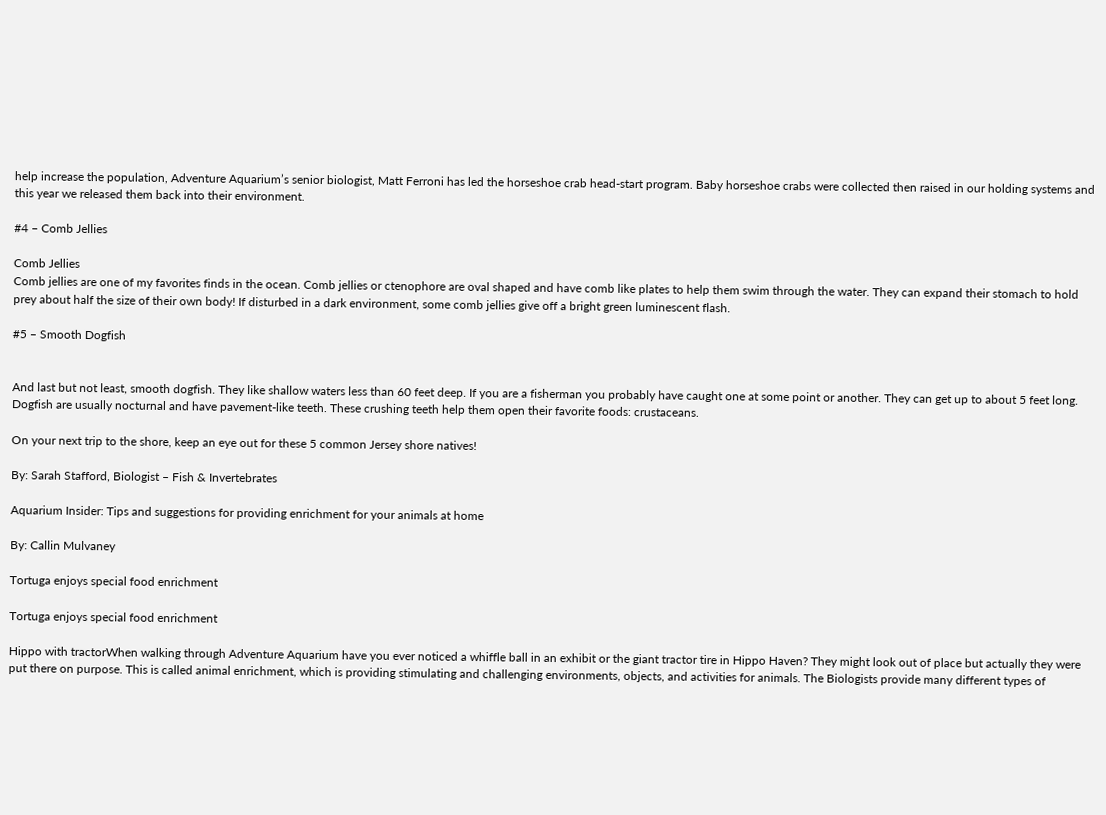help increase the population, Adventure Aquarium’s senior biologist, Matt Ferroni has led the horseshoe crab head-start program. Baby horseshoe crabs were collected then raised in our holding systems and this year we released them back into their environment.

#4 – Comb Jellies

Comb Jellies
Comb jellies are one of my favorites finds in the ocean. Comb jellies or ctenophore are oval shaped and have comb like plates to help them swim through the water. They can expand their stomach to hold prey about half the size of their own body! If disturbed in a dark environment, some comb jellies give off a bright green luminescent flash.

#5 – Smooth Dogfish


And last but not least, smooth dogfish. They like shallow waters less than 60 feet deep. If you are a fisherman you probably have caught one at some point or another. They can get up to about 5 feet long. Dogfish are usually nocturnal and have pavement-like teeth. These crushing teeth help them open their favorite foods: crustaceans.

On your next trip to the shore, keep an eye out for these 5 common Jersey shore natives!

By: Sarah Stafford, Biologist – Fish & Invertebrates

Aquarium Insider: Tips and suggestions for providing enrichment for your animals at home

By: Callin Mulvaney

Tortuga enjoys special food enrichment

Tortuga enjoys special food enrichment

Hippo with tractorWhen walking through Adventure Aquarium have you ever noticed a whiffle ball in an exhibit or the giant tractor tire in Hippo Haven? They might look out of place but actually they were put there on purpose. This is called animal enrichment, which is providing stimulating and challenging environments, objects, and activities for animals. The Biologists provide many different types of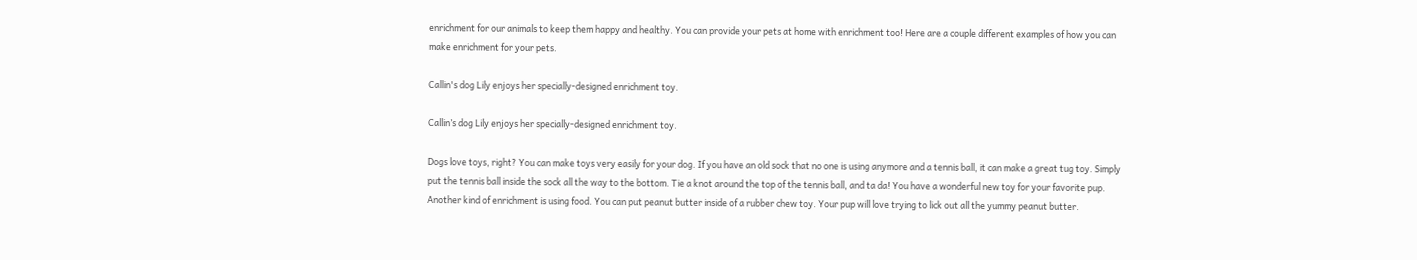enrichment for our animals to keep them happy and healthy. You can provide your pets at home with enrichment too! Here are a couple different examples of how you can make enrichment for your pets.

Callin's dog Lily enjoys her specially-designed enrichment toy.

Callin’s dog Lily enjoys her specially-designed enrichment toy.

Dogs love toys, right? You can make toys very easily for your dog. If you have an old sock that no one is using anymore and a tennis ball, it can make a great tug toy. Simply put the tennis ball inside the sock all the way to the bottom. Tie a knot around the top of the tennis ball, and ta da! You have a wonderful new toy for your favorite pup. Another kind of enrichment is using food. You can put peanut butter inside of a rubber chew toy. Your pup will love trying to lick out all the yummy peanut butter.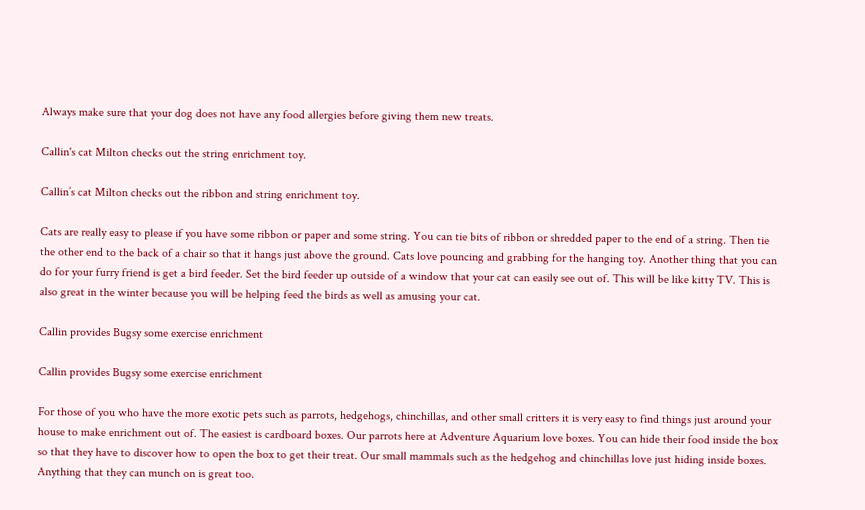Always make sure that your dog does not have any food allergies before giving them new treats.

Callin's cat Milton checks out the string enrichment toy.

Callin’s cat Milton checks out the ribbon and string enrichment toy.

Cats are really easy to please if you have some ribbon or paper and some string. You can tie bits of ribbon or shredded paper to the end of a string. Then tie the other end to the back of a chair so that it hangs just above the ground. Cats love pouncing and grabbing for the hanging toy. Another thing that you can do for your furry friend is get a bird feeder. Set the bird feeder up outside of a window that your cat can easily see out of. This will be like kitty TV. This is also great in the winter because you will be helping feed the birds as well as amusing your cat.

Callin provides Bugsy some exercise enrichment

Callin provides Bugsy some exercise enrichment

For those of you who have the more exotic pets such as parrots, hedgehogs, chinchillas, and other small critters it is very easy to find things just around your house to make enrichment out of. The easiest is cardboard boxes. Our parrots here at Adventure Aquarium love boxes. You can hide their food inside the box so that they have to discover how to open the box to get their treat. Our small mammals such as the hedgehog and chinchillas love just hiding inside boxes. Anything that they can munch on is great too.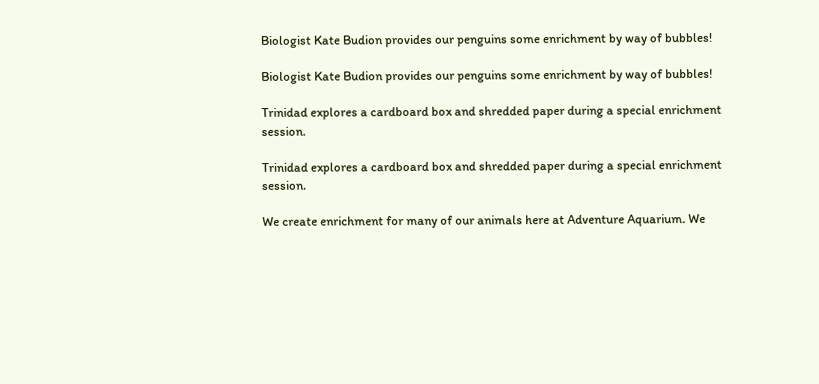Biologist Kate Budion provides our penguins some enrichment by way of bubbles!

Biologist Kate Budion provides our penguins some enrichment by way of bubbles!

Trinidad explores a cardboard box and shredded paper during a special enrichment session.

Trinidad explores a cardboard box and shredded paper during a special enrichment session.

We create enrichment for many of our animals here at Adventure Aquarium. We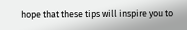hope that these tips will inspire you to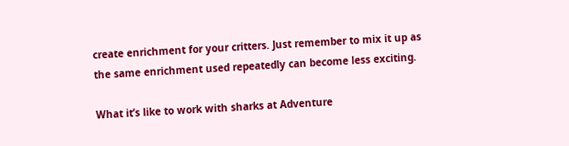create enrichment for your critters. Just remember to mix it up as the same enrichment used repeatedly can become less exciting.

What it’s like to work with sharks at Adventure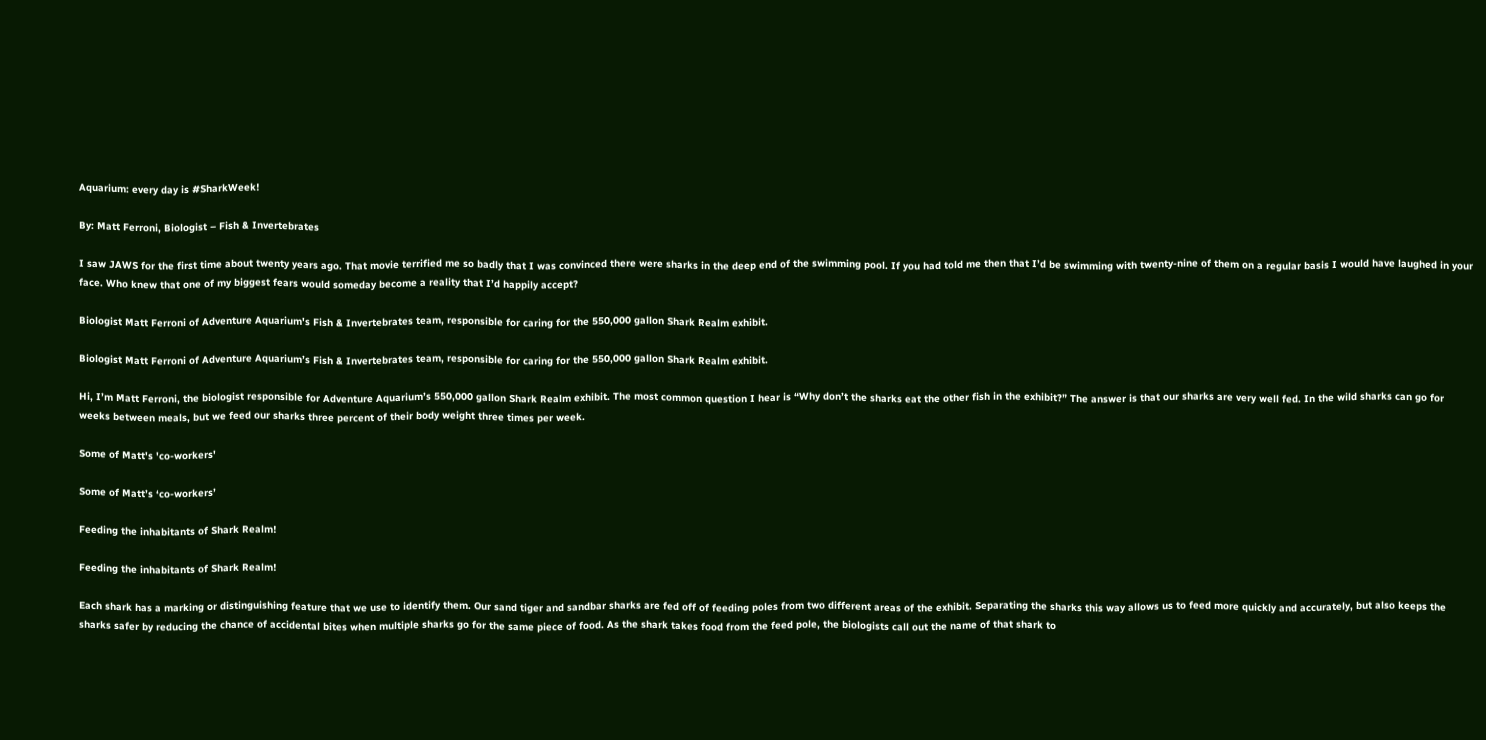Aquarium: every day is #SharkWeek!

By: Matt Ferroni, Biologist – Fish & Invertebrates

I saw JAWS for the first time about twenty years ago. That movie terrified me so badly that I was convinced there were sharks in the deep end of the swimming pool. If you had told me then that I’d be swimming with twenty-nine of them on a regular basis I would have laughed in your face. Who knew that one of my biggest fears would someday become a reality that I’d happily accept?

Biologist Matt Ferroni of Adventure Aquarium's Fish & Invertebrates team, responsible for caring for the 550,000 gallon Shark Realm exhibit.

Biologist Matt Ferroni of Adventure Aquarium’s Fish & Invertebrates team, responsible for caring for the 550,000 gallon Shark Realm exhibit.

Hi, I’m Matt Ferroni, the biologist responsible for Adventure Aquarium’s 550,000 gallon Shark Realm exhibit. The most common question I hear is “Why don’t the sharks eat the other fish in the exhibit?” The answer is that our sharks are very well fed. In the wild sharks can go for weeks between meals, but we feed our sharks three percent of their body weight three times per week.

Some of Matt's 'co-workers'

Some of Matt’s ‘co-workers’

Feeding the inhabitants of Shark Realm!

Feeding the inhabitants of Shark Realm!

Each shark has a marking or distinguishing feature that we use to identify them. Our sand tiger and sandbar sharks are fed off of feeding poles from two different areas of the exhibit. Separating the sharks this way allows us to feed more quickly and accurately, but also keeps the sharks safer by reducing the chance of accidental bites when multiple sharks go for the same piece of food. As the shark takes food from the feed pole, the biologists call out the name of that shark to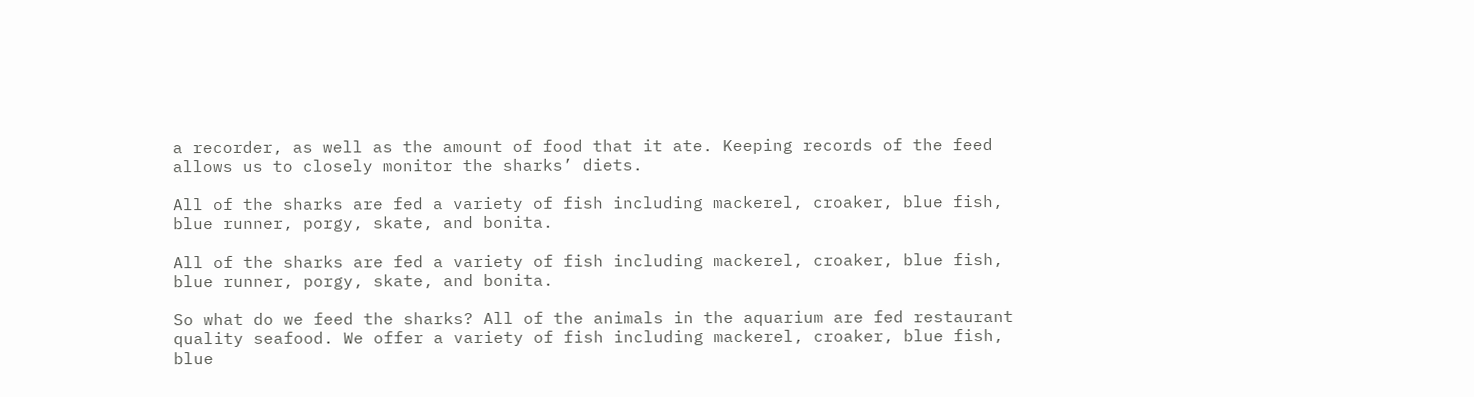a recorder, as well as the amount of food that it ate. Keeping records of the feed allows us to closely monitor the sharks’ diets.

All of the sharks are fed a variety of fish including mackerel, croaker, blue fish, blue runner, porgy, skate, and bonita.

All of the sharks are fed a variety of fish including mackerel, croaker, blue fish, blue runner, porgy, skate, and bonita.

So what do we feed the sharks? All of the animals in the aquarium are fed restaurant quality seafood. We offer a variety of fish including mackerel, croaker, blue fish, blue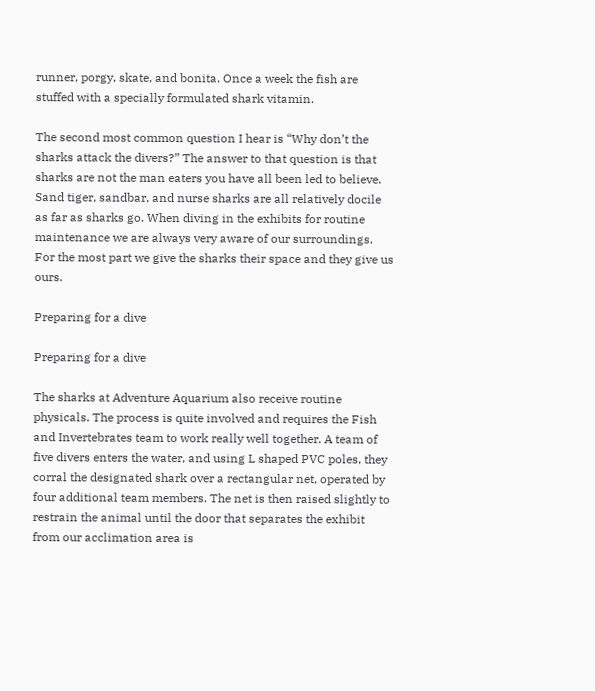runner, porgy, skate, and bonita. Once a week the fish are stuffed with a specially formulated shark vitamin.

The second most common question I hear is “Why don’t the sharks attack the divers?” The answer to that question is that sharks are not the man eaters you have all been led to believe. Sand tiger, sandbar, and nurse sharks are all relatively docile as far as sharks go. When diving in the exhibits for routine maintenance we are always very aware of our surroundings. For the most part we give the sharks their space and they give us ours.

Preparing for a dive

Preparing for a dive

The sharks at Adventure Aquarium also receive routine physicals. The process is quite involved and requires the Fish and Invertebrates team to work really well together. A team of five divers enters the water, and using L shaped PVC poles, they corral the designated shark over a rectangular net, operated by four additional team members. The net is then raised slightly to restrain the animal until the door that separates the exhibit from our acclimation area is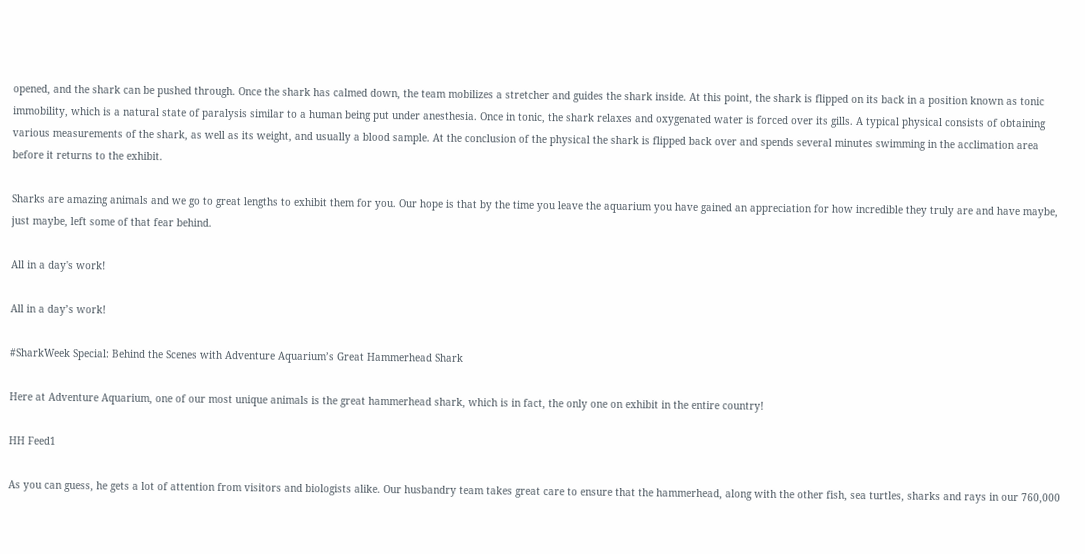opened, and the shark can be pushed through. Once the shark has calmed down, the team mobilizes a stretcher and guides the shark inside. At this point, the shark is flipped on its back in a position known as tonic immobility, which is a natural state of paralysis similar to a human being put under anesthesia. Once in tonic, the shark relaxes and oxygenated water is forced over its gills. A typical physical consists of obtaining various measurements of the shark, as well as its weight, and usually a blood sample. At the conclusion of the physical the shark is flipped back over and spends several minutes swimming in the acclimation area before it returns to the exhibit.

Sharks are amazing animals and we go to great lengths to exhibit them for you. Our hope is that by the time you leave the aquarium you have gained an appreciation for how incredible they truly are and have maybe, just maybe, left some of that fear behind.

All in a day's work!

All in a day’s work!

#SharkWeek Special: Behind the Scenes with Adventure Aquarium’s Great Hammerhead Shark

Here at Adventure Aquarium, one of our most unique animals is the great hammerhead shark, which is in fact, the only one on exhibit in the entire country!

HH Feed1

As you can guess, he gets a lot of attention from visitors and biologists alike. Our husbandry team takes great care to ensure that the hammerhead, along with the other fish, sea turtles, sharks and rays in our 760,000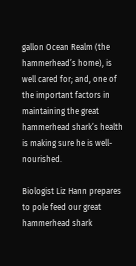gallon Ocean Realm (the hammerhead’s home), is well cared for; and, one of the important factors in maintaining the great hammerhead shark’s health is making sure he is well-nourished.

Biologist Liz Hann prepares to pole feed our great hammerhead shark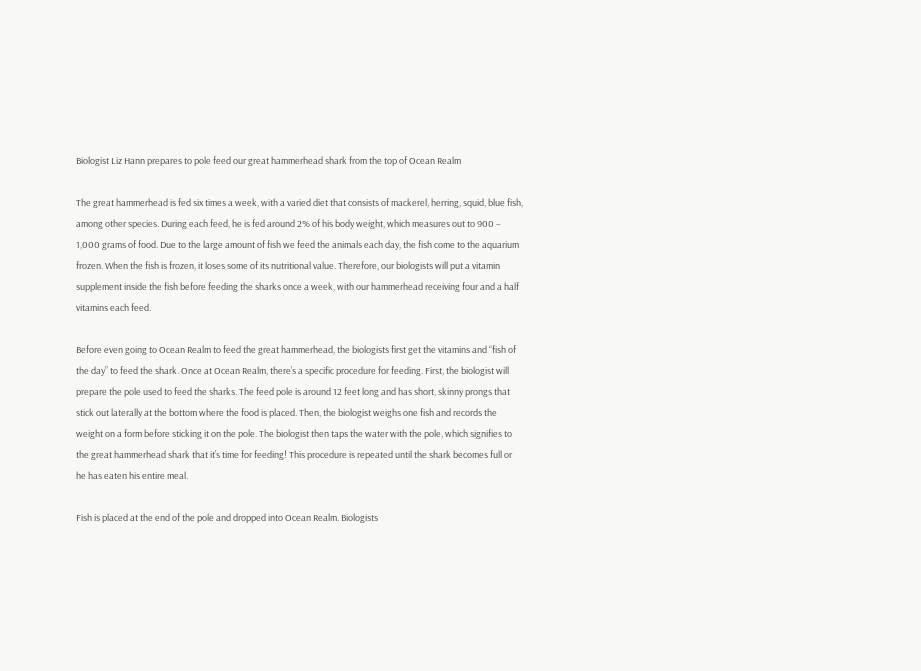Biologist Liz Hann prepares to pole feed our great hammerhead shark from the top of Ocean Realm

The great hammerhead is fed six times a week, with a varied diet that consists of mackerel, herring, squid, blue fish, among other species. During each feed, he is fed around 2% of his body weight, which measures out to 900 – 1,000 grams of food. Due to the large amount of fish we feed the animals each day, the fish come to the aquarium frozen. When the fish is frozen, it loses some of its nutritional value. Therefore, our biologists will put a vitamin supplement inside the fish before feeding the sharks once a week, with our hammerhead receiving four and a half vitamins each feed.

Before even going to Ocean Realm to feed the great hammerhead, the biologists first get the vitamins and “fish of the day” to feed the shark. Once at Ocean Realm, there’s a specific procedure for feeding. First, the biologist will prepare the pole used to feed the sharks. The feed pole is around 12 feet long and has short, skinny prongs that stick out laterally at the bottom where the food is placed. Then, the biologist weighs one fish and records the weight on a form before sticking it on the pole. The biologist then taps the water with the pole, which signifies to the great hammerhead shark that it’s time for feeding! This procedure is repeated until the shark becomes full or he has eaten his entire meal.

Fish is placed at the end of the pole and dropped into Ocean Realm. Biologists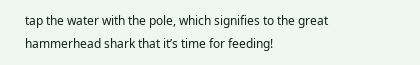tap the water with the pole, which signifies to the great hammerhead shark that it’s time for feeding!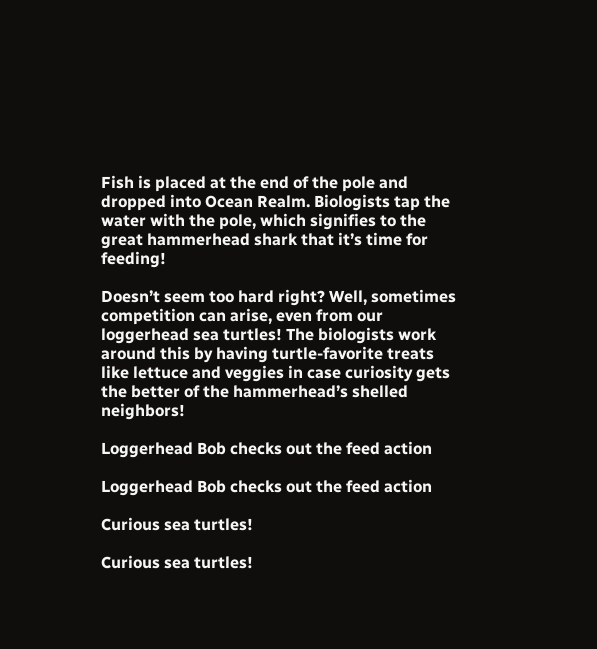Fish is placed at the end of the pole and dropped into Ocean Realm. Biologists tap the water with the pole, which signifies to the great hammerhead shark that it’s time for feeding!

Doesn’t seem too hard right? Well, sometimes competition can arise, even from our loggerhead sea turtles! The biologists work around this by having turtle-favorite treats like lettuce and veggies in case curiosity gets the better of the hammerhead’s shelled neighbors!

Loggerhead Bob checks out the feed action

Loggerhead Bob checks out the feed action

Curious sea turtles!

Curious sea turtles!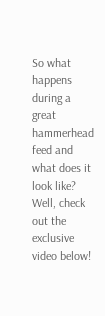So what happens during a great hammerhead feed and what does it look like? Well, check out the exclusive video below!